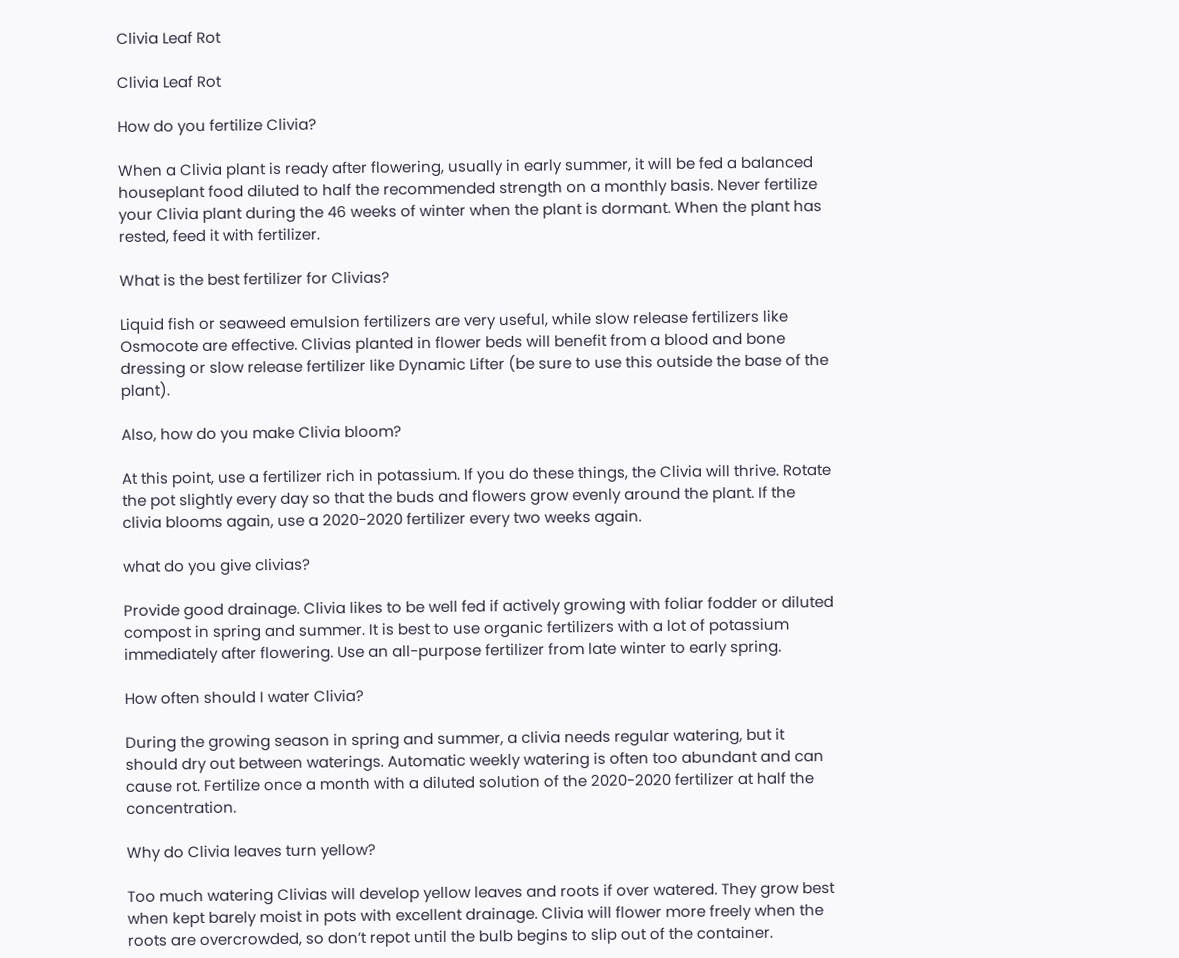Clivia Leaf Rot

Clivia Leaf Rot

How do you fertilize Clivia?

When a Clivia plant is ready after flowering, usually in early summer, it will be fed a balanced houseplant food diluted to half the recommended strength on a monthly basis. Never fertilize your Clivia plant during the 46 weeks of winter when the plant is dormant. When the plant has rested, feed it with fertilizer.

What is the best fertilizer for Clivias?

Liquid fish or seaweed emulsion fertilizers are very useful, while slow release fertilizers like Osmocote are effective. Clivias planted in flower beds will benefit from a blood and bone dressing or slow release fertilizer like Dynamic Lifter (be sure to use this outside the base of the plant).

Also, how do you make Clivia bloom?

At this point, use a fertilizer rich in potassium. If you do these things, the Clivia will thrive. Rotate the pot slightly every day so that the buds and flowers grow evenly around the plant. If the clivia blooms again, use a 2020-2020 fertilizer every two weeks again.

what do you give clivias?

Provide good drainage. Clivia likes to be well fed if actively growing with foliar fodder or diluted compost in spring and summer. It is best to use organic fertilizers with a lot of potassium immediately after flowering. Use an all-purpose fertilizer from late winter to early spring.

How often should I water Clivia?

During the growing season in spring and summer, a clivia needs regular watering, but it should dry out between waterings. Automatic weekly watering is often too abundant and can cause rot. Fertilize once a month with a diluted solution of the 2020-2020 fertilizer at half the concentration.

Why do Clivia leaves turn yellow?

Too much watering Clivias will develop yellow leaves and roots if over watered. They grow best when kept barely moist in pots with excellent drainage. Clivia will flower more freely when the roots are overcrowded, so don’t repot until the bulb begins to slip out of the container.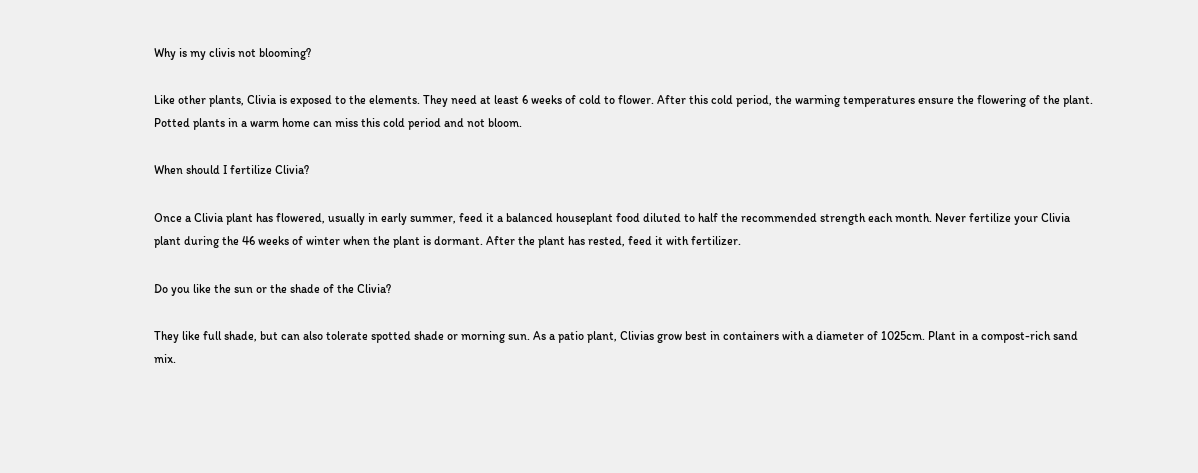Why is my clivis not blooming?

Like other plants, Clivia is exposed to the elements. They need at least 6 weeks of cold to flower. After this cold period, the warming temperatures ensure the flowering of the plant. Potted plants in a warm home can miss this cold period and not bloom.

When should I fertilize Clivia?

Once a Clivia plant has flowered, usually in early summer, feed it a balanced houseplant food diluted to half the recommended strength each month. Never fertilize your Clivia plant during the 46 weeks of winter when the plant is dormant. After the plant has rested, feed it with fertilizer.

Do you like the sun or the shade of the Clivia?

They like full shade, but can also tolerate spotted shade or morning sun. As a patio plant, Clivias grow best in containers with a diameter of 1025cm. Plant in a compost-rich sand mix.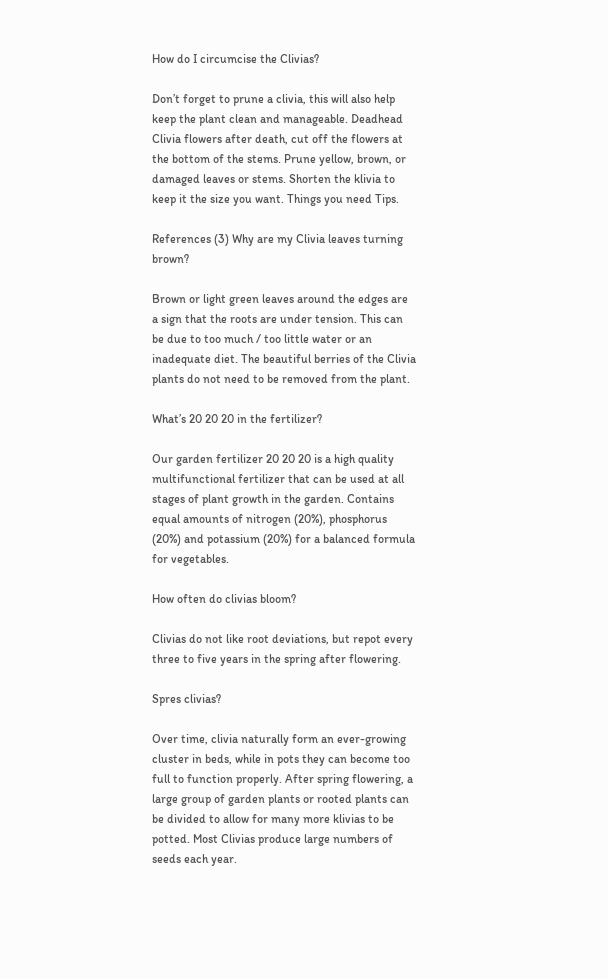How do I circumcise the Clivias?

Don’t forget to prune a clivia, this will also help keep the plant clean and manageable. Deadhead Clivia flowers after death, cut off the flowers at the bottom of the stems. Prune yellow, brown, or damaged leaves or stems. Shorten the klivia to keep it the size you want. Things you need Tips.

References (3) Why are my Clivia leaves turning brown?

Brown or light green leaves around the edges are a sign that the roots are under tension. This can be due to too much / too little water or an inadequate diet. The beautiful berries of the Clivia plants do not need to be removed from the plant.

What’s 20 20 20 in the fertilizer?

Our garden fertilizer 20 20 20 is a high quality multifunctional fertilizer that can be used at all stages of plant growth in the garden. Contains equal amounts of nitrogen (20%), phosphorus (20%) and potassium (20%) for a balanced formula for vegetables.

How often do clivias bloom?

Clivias do not like root deviations, but repot every three to five years in the spring after flowering.

Spres clivias?

Over time, clivia naturally form an ever-growing cluster in beds, while in pots they can become too full to function properly. After spring flowering, a large group of garden plants or rooted plants can be divided to allow for many more klivias to be potted. Most Clivias produce large numbers of seeds each year.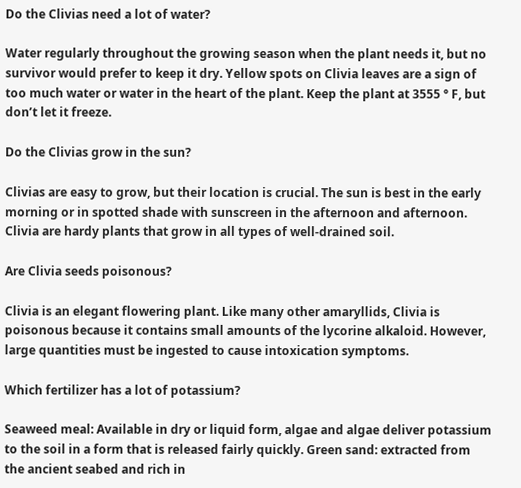Do the Clivias need a lot of water?

Water regularly throughout the growing season when the plant needs it, but no survivor would prefer to keep it dry. Yellow spots on Clivia leaves are a sign of too much water or water in the heart of the plant. Keep the plant at 3555 ° F, but don’t let it freeze.

Do the Clivias grow in the sun?

Clivias are easy to grow, but their location is crucial. The sun is best in the early morning or in spotted shade with sunscreen in the afternoon and afternoon. Clivia are hardy plants that grow in all types of well-drained soil.

Are Clivia seeds poisonous?

Clivia is an elegant flowering plant. Like many other amaryllids, Clivia is poisonous because it contains small amounts of the lycorine alkaloid. However, large quantities must be ingested to cause intoxication symptoms.

Which fertilizer has a lot of potassium?

Seaweed meal: Available in dry or liquid form, algae and algae deliver potassium to the soil in a form that is released fairly quickly. Green sand: extracted from the ancient seabed and rich in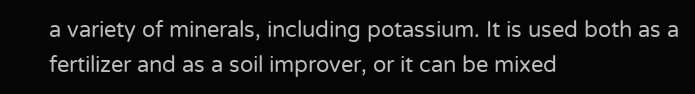a variety of minerals, including potassium. It is used both as a fertilizer and as a soil improver, or it can be mixed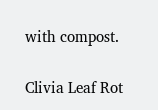with compost.

Clivia Leaf Rot